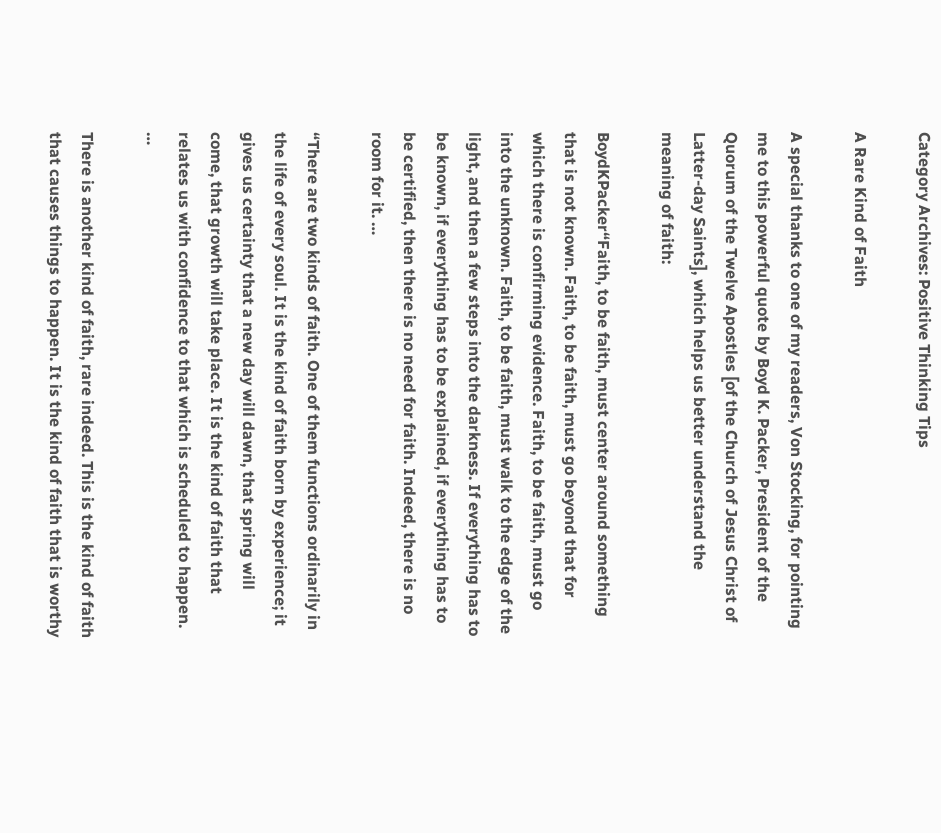Category Archives: Positive Thinking Tips

A Rare Kind of Faith

A special thanks to one of my readers, Von Stocking, for pointing me to this powerful quote by Boyd K. Packer, President of the Quorum of the Twelve Apostles [of the Church of Jesus Christ of Latter-day Saints], which helps us better understand the meaning of faith:

BoydKPacker“Faith, to be faith, must center around something that is not known. Faith, to be faith, must go beyond that for which there is confirming evidence. Faith, to be faith, must go into the unknown. Faith, to be faith, must walk to the edge of the light, and then a few steps into the darkness. If everything has to be known, if everything has to be explained, if everything has to be certified, then there is no need for faith. Indeed, there is no room for it. …

“There are two kinds of faith. One of them functions ordinarily in the life of every soul. It is the kind of faith born by experience; it gives us certainty that a new day will dawn, that spring will come, that growth will take place. It is the kind of faith that relates us with confidence to that which is scheduled to happen. …

There is another kind of faith, rare indeed. This is the kind of faith that causes things to happen. It is the kind of faith that is worthy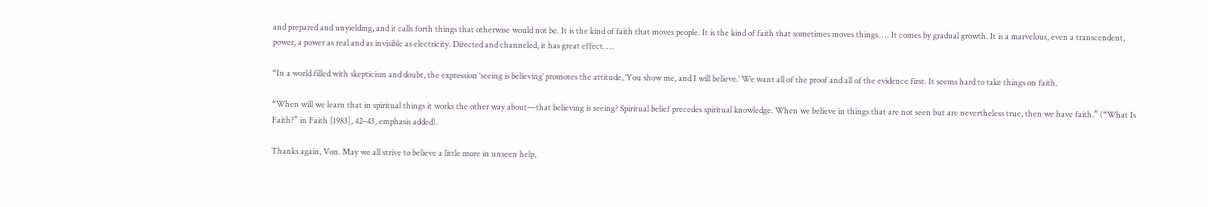and prepared and unyielding, and it calls forth things that otherwise would not be. It is the kind of faith that moves people. It is the kind of faith that sometimes moves things. … It comes by gradual growth. It is a marvelous, even a transcendent, power, a power as real and as invisible as electricity. Directed and channeled, it has great effect. …

“In a world filled with skepticism and doubt, the expression ‘seeing is believing’ promotes the attitude, ‘You show me, and I will believe.’ We want all of the proof and all of the evidence first. It seems hard to take things on faith.

“When will we learn that in spiritual things it works the other way about—that believing is seeing? Spiritual belief precedes spiritual knowledge. When we believe in things that are not seen but are nevertheless true, then we have faith.” (“What Is Faith?” in Faith [1983], 42–43, emphasis added).

Thanks again, Von. May we all strive to believe a little more in unseen help,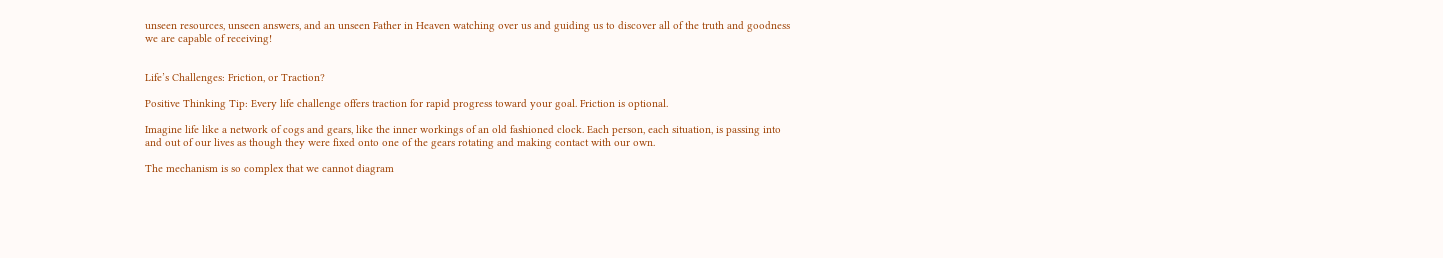unseen resources, unseen answers, and an unseen Father in Heaven watching over us and guiding us to discover all of the truth and goodness we are capable of receiving!


Life’s Challenges: Friction, or Traction?

Positive Thinking Tip: Every life challenge offers traction for rapid progress toward your goal. Friction is optional.

Imagine life like a network of cogs and gears, like the inner workings of an old fashioned clock. Each person, each situation, is passing into and out of our lives as though they were fixed onto one of the gears rotating and making contact with our own.

The mechanism is so complex that we cannot diagram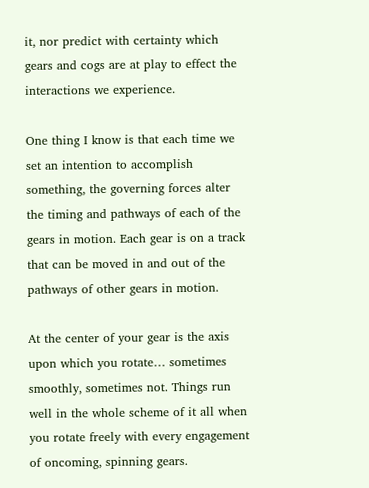it, nor predict with certainty which gears and cogs are at play to effect the interactions we experience.

One thing I know is that each time we set an intention to accomplish something, the governing forces alter the timing and pathways of each of the gears in motion. Each gear is on a track that can be moved in and out of the pathways of other gears in motion.

At the center of your gear is the axis upon which you rotate… sometimes smoothly, sometimes not. Things run well in the whole scheme of it all when you rotate freely with every engagement of oncoming, spinning gears.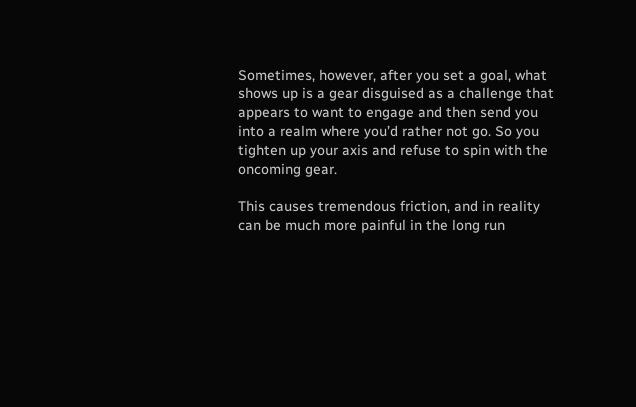Sometimes, however, after you set a goal, what shows up is a gear disguised as a challenge that appears to want to engage and then send you into a realm where you’d rather not go. So you tighten up your axis and refuse to spin with the oncoming gear.

This causes tremendous friction, and in reality can be much more painful in the long run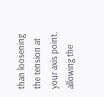than loosening the tension at your axis point, allowing the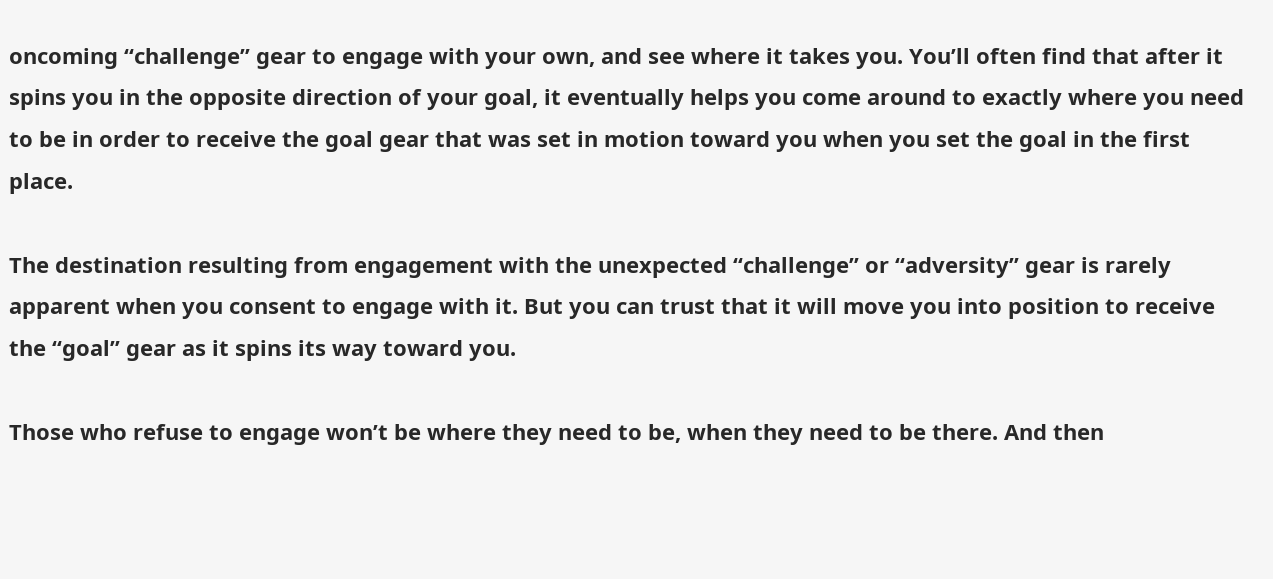oncoming “challenge” gear to engage with your own, and see where it takes you. You’ll often find that after it spins you in the opposite direction of your goal, it eventually helps you come around to exactly where you need to be in order to receive the goal gear that was set in motion toward you when you set the goal in the first place.

The destination resulting from engagement with the unexpected “challenge” or “adversity” gear is rarely apparent when you consent to engage with it. But you can trust that it will move you into position to receive the “goal” gear as it spins its way toward you.

Those who refuse to engage won’t be where they need to be, when they need to be there. And then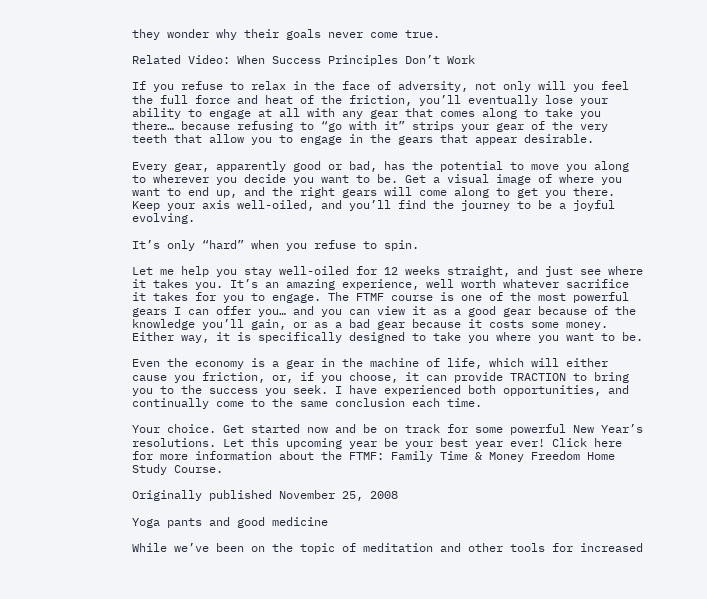they wonder why their goals never come true.

Related Video: When Success Principles Don’t Work

If you refuse to relax in the face of adversity, not only will you feel the full force and heat of the friction, you’ll eventually lose your ability to engage at all with any gear that comes along to take you there… because refusing to “go with it” strips your gear of the very teeth that allow you to engage in the gears that appear desirable.

Every gear, apparently good or bad, has the potential to move you along to wherever you decide you want to be. Get a visual image of where you want to end up, and the right gears will come along to get you there. Keep your axis well-oiled, and you’ll find the journey to be a joyful evolving.

It’s only “hard” when you refuse to spin.

Let me help you stay well-oiled for 12 weeks straight, and just see where it takes you. It’s an amazing experience, well worth whatever sacrifice it takes for you to engage. The FTMF course is one of the most powerful gears I can offer you… and you can view it as a good gear because of the knowledge you’ll gain, or as a bad gear because it costs some money. Either way, it is specifically designed to take you where you want to be.

Even the economy is a gear in the machine of life, which will either cause you friction, or, if you choose, it can provide TRACTION to bring you to the success you seek. I have experienced both opportunities, and continually come to the same conclusion each time.

Your choice. Get started now and be on track for some powerful New Year’s resolutions. Let this upcoming year be your best year ever! Click here for more information about the FTMF: Family Time & Money Freedom Home Study Course.

Originally published November 25, 2008

Yoga pants and good medicine

While we’ve been on the topic of meditation and other tools for increased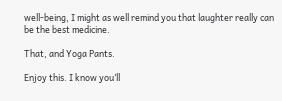well-being, I might as well remind you that laughter really can be the best medicine.

That, and Yoga Pants.

Enjoy this. I know you’ll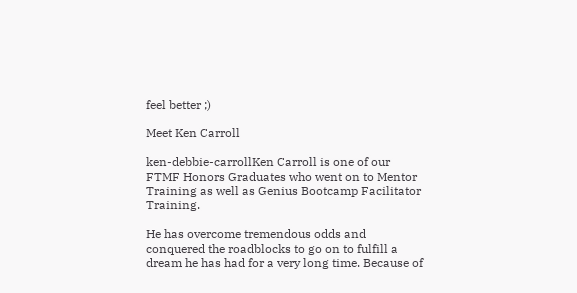feel better ;)

Meet Ken Carroll

ken-debbie-carrollKen Carroll is one of our FTMF Honors Graduates who went on to Mentor Training as well as Genius Bootcamp Facilitator Training.

He has overcome tremendous odds and conquered the roadblocks to go on to fulfill a dream he has had for a very long time. Because of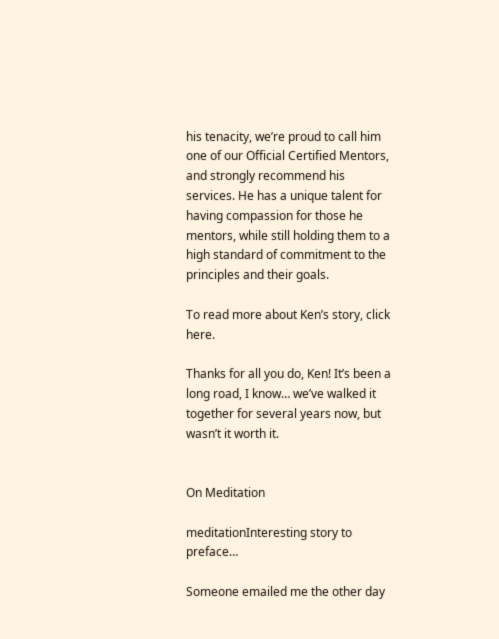his tenacity, we’re proud to call him one of our Official Certified Mentors, and strongly recommend his services. He has a unique talent for having compassion for those he mentors, while still holding them to a high standard of commitment to the principles and their goals.

To read more about Ken’s story, click here.

Thanks for all you do, Ken! It’s been a long road, I know… we’ve walked it together for several years now, but wasn’t it worth it.


On Meditation

meditationInteresting story to preface…

Someone emailed me the other day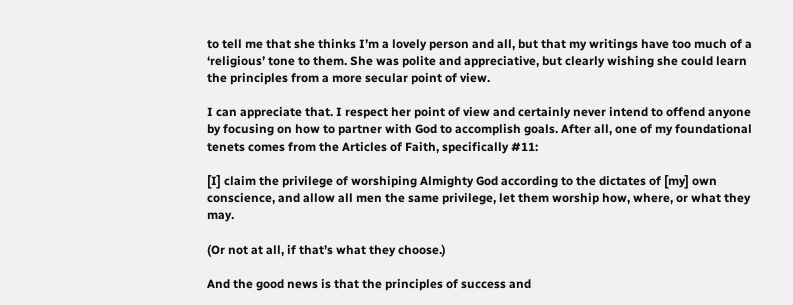to tell me that she thinks I’m a lovely person and all, but that my writings have too much of a ‘religious’ tone to them. She was polite and appreciative, but clearly wishing she could learn the principles from a more secular point of view.

I can appreciate that. I respect her point of view and certainly never intend to offend anyone by focusing on how to partner with God to accomplish goals. After all, one of my foundational tenets comes from the Articles of Faith, specifically #11:

[I] claim the privilege of worshiping Almighty God according to the dictates of [my] own conscience, and allow all men the same privilege, let them worship how, where, or what they may.

(Or not at all, if that’s what they choose.)

And the good news is that the principles of success and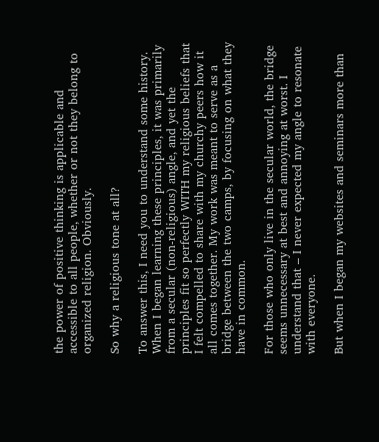the power of positive thinking is applicable and accessible to all people, whether or not they belong to organized religion. Obviously.

So why a religious tone at all?

To answer this, I need you to understand some history. When I began learning these principles, it was primarily from a secular (non-religious) angle, and yet the principles fit so perfectly WITH my religious beliefs that I felt compelled to share with my churchy peers how it all comes together. My work was meant to serve as a bridge between the two camps, by focusing on what they have in common.

For those who only live in the secular world, the bridge seems unnecessary at best and annoying at worst. I understand that – I never expected my angle to resonate with everyone.

But when I began my websites and seminars more than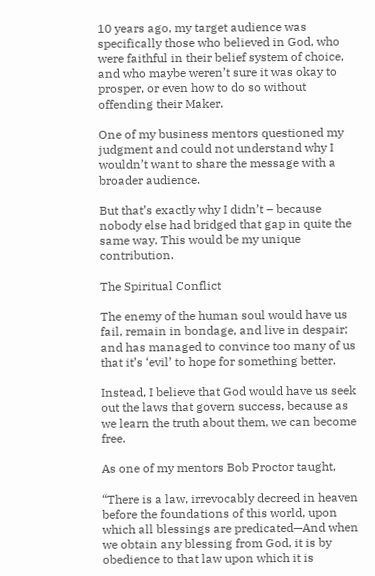10 years ago, my target audience was specifically those who believed in God, who were faithful in their belief system of choice, and who maybe weren’t sure it was okay to prosper, or even how to do so without offending their Maker.

One of my business mentors questioned my judgment and could not understand why I wouldn’t want to share the message with a broader audience.

But that’s exactly why I didn’t – because nobody else had bridged that gap in quite the same way. This would be my unique contribution.

The Spiritual Conflict

The enemy of the human soul would have us fail, remain in bondage, and live in despair; and has managed to convince too many of us that it’s ‘evil’ to hope for something better.

Instead, I believe that God would have us seek out the laws that govern success, because as we learn the truth about them, we can become free.

As one of my mentors Bob Proctor taught,

“There is a law, irrevocably decreed in heaven before the foundations of this world, upon which all blessings are predicated—And when we obtain any blessing from God, it is by obedience to that law upon which it is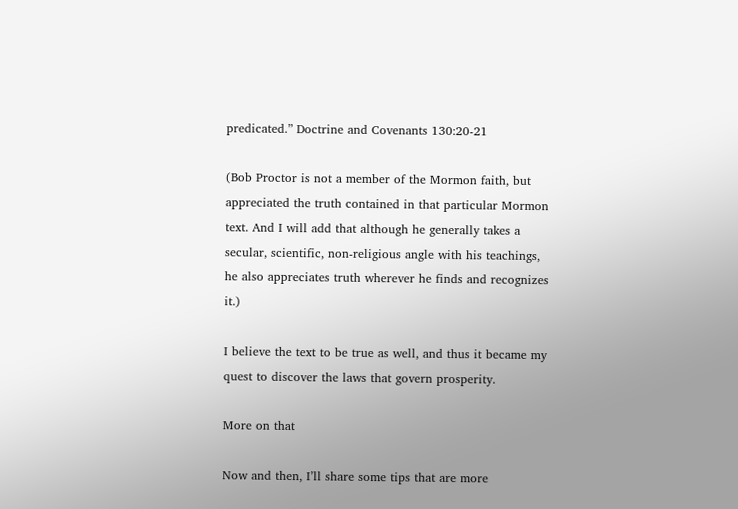predicated.” Doctrine and Covenants 130:20-21

(Bob Proctor is not a member of the Mormon faith, but appreciated the truth contained in that particular Mormon text. And I will add that although he generally takes a secular, scientific, non-religious angle with his teachings, he also appreciates truth wherever he finds and recognizes it.)

I believe the text to be true as well, and thus it became my quest to discover the laws that govern prosperity.

More on that

Now and then, I’ll share some tips that are more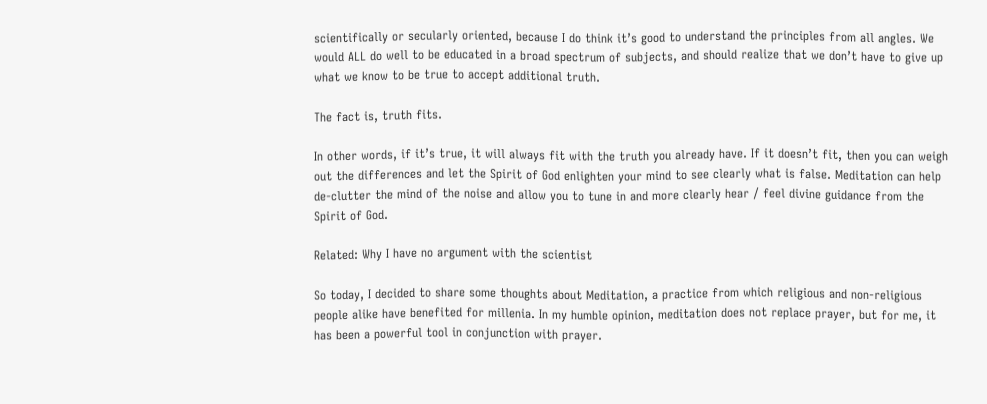scientifically or secularly oriented, because I do think it’s good to understand the principles from all angles. We would ALL do well to be educated in a broad spectrum of subjects, and should realize that we don’t have to give up what we know to be true to accept additional truth.

The fact is, truth fits.

In other words, if it’s true, it will always fit with the truth you already have. If it doesn’t fit, then you can weigh out the differences and let the Spirit of God enlighten your mind to see clearly what is false. Meditation can help de-clutter the mind of the noise and allow you to tune in and more clearly hear / feel divine guidance from the Spirit of God.

Related: Why I have no argument with the scientist

So today, I decided to share some thoughts about Meditation, a practice from which religious and non-religious people alike have benefited for millenia. In my humble opinion, meditation does not replace prayer, but for me, it has been a powerful tool in conjunction with prayer.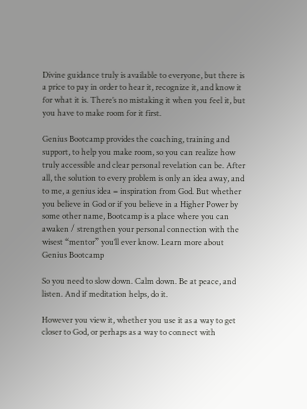Divine guidance truly is available to everyone, but there is a price to pay in order to hear it, recognize it, and know it for what it is. There’s no mistaking it when you feel it, but you have to make room for it first.

Genius Bootcamp provides the coaching, training and support, to help you make room, so you can realize how truly accessible and clear personal revelation can be. After all, the solution to every problem is only an idea away, and to me, a genius idea = inspiration from God. But whether you believe in God or if you believe in a Higher Power by some other name, Bootcamp is a place where you can awaken / strengthen your personal connection with the wisest “mentor” you’ll ever know. Learn more about Genius Bootcamp

So you need to slow down. Calm down. Be at peace, and listen. And if meditation helps, do it.

However you view it, whether you use it as a way to get closer to God, or perhaps as a way to connect with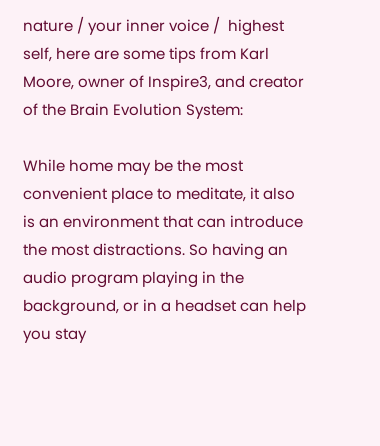nature / your inner voice /  highest self, here are some tips from Karl Moore, owner of Inspire3, and creator of the Brain Evolution System:

While home may be the most convenient place to meditate, it also is an environment that can introduce the most distractions. So having an audio program playing in the background, or in a headset can help you stay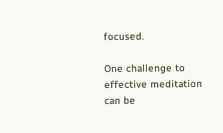focused.

One challenge to effective meditation can be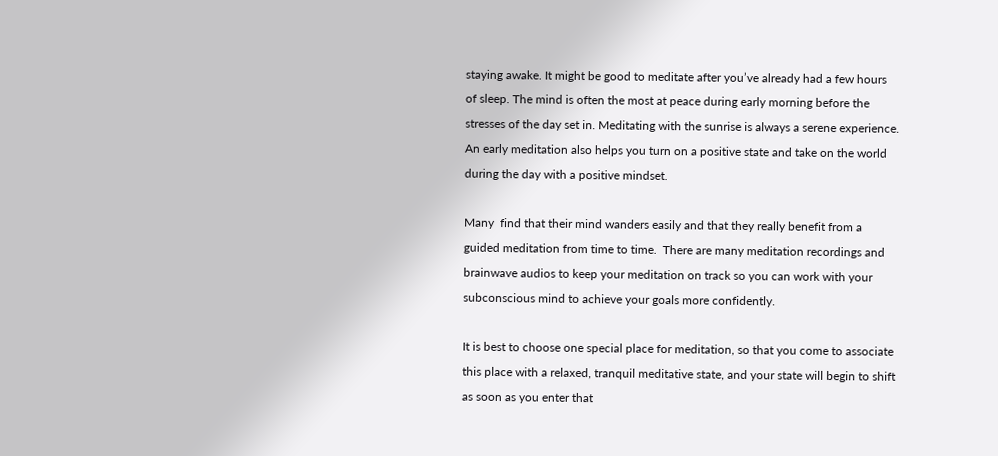staying awake. It might be good to meditate after you’ve already had a few hours of sleep. The mind is often the most at peace during early morning before the stresses of the day set in. Meditating with the sunrise is always a serene experience. An early meditation also helps you turn on a positive state and take on the world during the day with a positive mindset.

Many  find that their mind wanders easily and that they really benefit from a guided meditation from time to time.  There are many meditation recordings and brainwave audios to keep your meditation on track so you can work with your subconscious mind to achieve your goals more confidently.

It is best to choose one special place for meditation, so that you come to associate this place with a relaxed, tranquil meditative state, and your state will begin to shift as soon as you enter that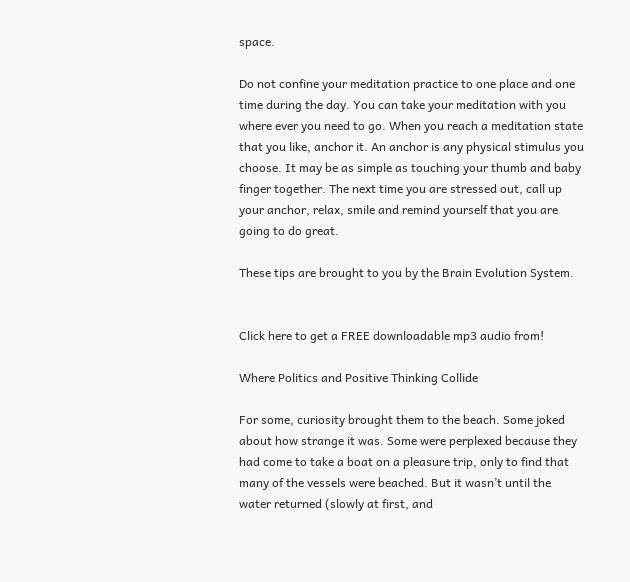space.

Do not confine your meditation practice to one place and one time during the day. You can take your meditation with you where ever you need to go. When you reach a meditation state that you like, anchor it. An anchor is any physical stimulus you choose. It may be as simple as touching your thumb and baby finger together. The next time you are stressed out, call up your anchor, relax, smile and remind yourself that you are going to do great.

These tips are brought to you by the Brain Evolution System.


Click here to get a FREE downloadable mp3 audio from!

Where Politics and Positive Thinking Collide

For some, curiosity brought them to the beach. Some joked about how strange it was. Some were perplexed because they had come to take a boat on a pleasure trip, only to find that many of the vessels were beached. But it wasn’t until the water returned (slowly at first, and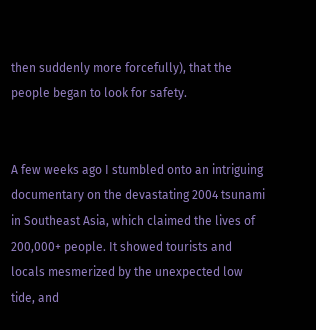then suddenly more forcefully), that the people began to look for safety.


A few weeks ago I stumbled onto an intriguing documentary on the devastating 2004 tsunami in Southeast Asia, which claimed the lives of 200,000+ people. It showed tourists and locals mesmerized by the unexpected low tide, and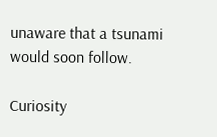unaware that a tsunami would soon follow.

Curiosity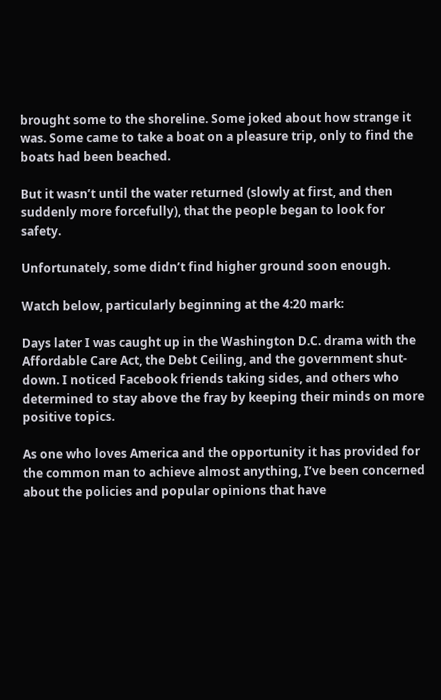brought some to the shoreline. Some joked about how strange it was. Some came to take a boat on a pleasure trip, only to find the boats had been beached.

But it wasn’t until the water returned (slowly at first, and then suddenly more forcefully), that the people began to look for safety.

Unfortunately, some didn’t find higher ground soon enough.

Watch below, particularly beginning at the 4:20 mark:

Days later I was caught up in the Washington D.C. drama with the Affordable Care Act, the Debt Ceiling, and the government shut-down. I noticed Facebook friends taking sides, and others who determined to stay above the fray by keeping their minds on more positive topics.

As one who loves America and the opportunity it has provided for the common man to achieve almost anything, I’ve been concerned about the policies and popular opinions that have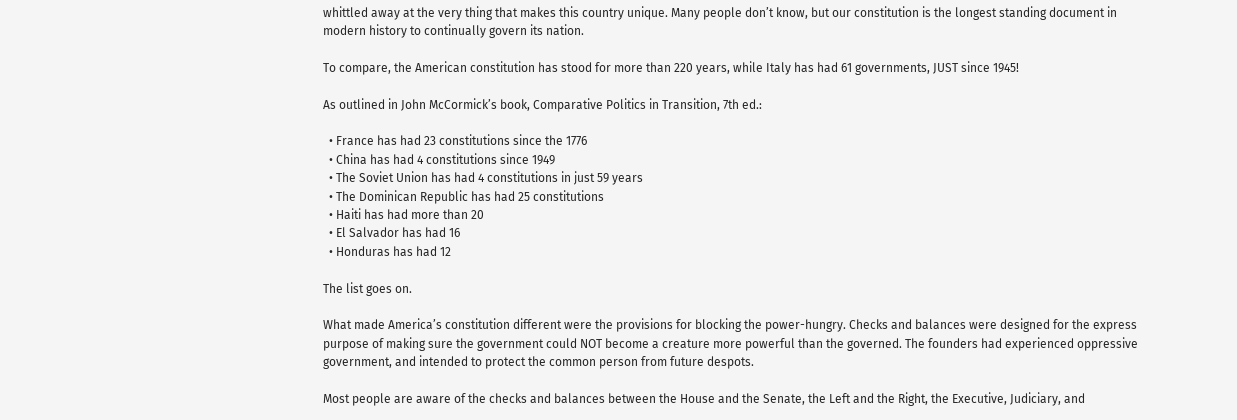whittled away at the very thing that makes this country unique. Many people don’t know, but our constitution is the longest standing document in modern history to continually govern its nation.

To compare, the American constitution has stood for more than 220 years, while Italy has had 61 governments, JUST since 1945!

As outlined in John McCormick’s book, Comparative Politics in Transition, 7th ed.:

  • France has had 23 constitutions since the 1776
  • China has had 4 constitutions since 1949
  • The Soviet Union has had 4 constitutions in just 59 years
  • The Dominican Republic has had 25 constitutions
  • Haiti has had more than 20
  • El Salvador has had 16
  • Honduras has had 12

The list goes on.

What made America’s constitution different were the provisions for blocking the power-hungry. Checks and balances were designed for the express purpose of making sure the government could NOT become a creature more powerful than the governed. The founders had experienced oppressive government, and intended to protect the common person from future despots.

Most people are aware of the checks and balances between the House and the Senate, the Left and the Right, the Executive, Judiciary, and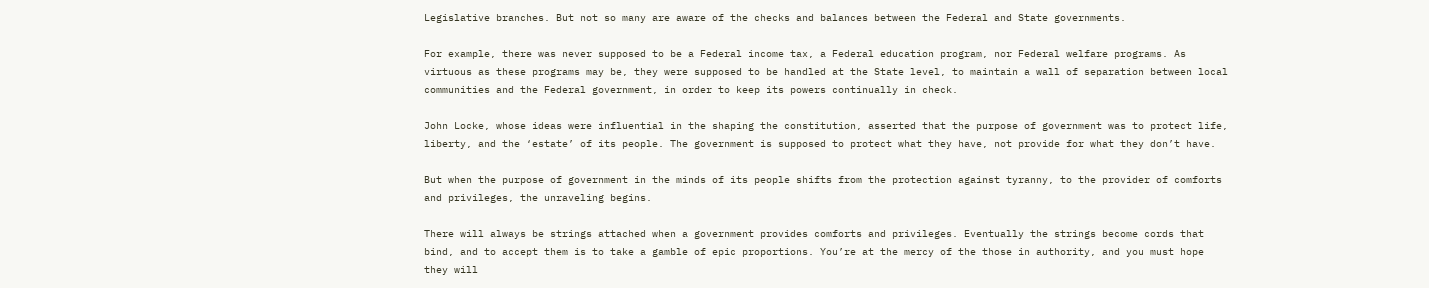Legislative branches. But not so many are aware of the checks and balances between the Federal and State governments.

For example, there was never supposed to be a Federal income tax, a Federal education program, nor Federal welfare programs. As virtuous as these programs may be, they were supposed to be handled at the State level, to maintain a wall of separation between local communities and the Federal government, in order to keep its powers continually in check.

John Locke, whose ideas were influential in the shaping the constitution, asserted that the purpose of government was to protect life, liberty, and the ‘estate’ of its people. The government is supposed to protect what they have, not provide for what they don’t have.

But when the purpose of government in the minds of its people shifts from the protection against tyranny, to the provider of comforts and privileges, the unraveling begins.

There will always be strings attached when a government provides comforts and privileges. Eventually the strings become cords that bind, and to accept them is to take a gamble of epic proportions. You’re at the mercy of the those in authority, and you must hope they will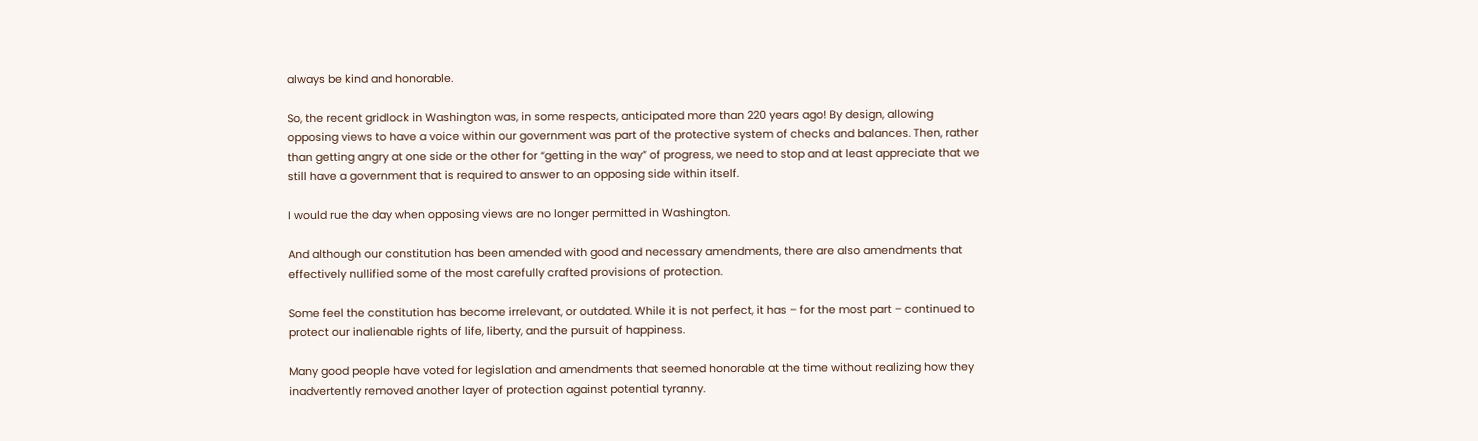always be kind and honorable.

So, the recent gridlock in Washington was, in some respects, anticipated more than 220 years ago! By design, allowing opposing views to have a voice within our government was part of the protective system of checks and balances. Then, rather than getting angry at one side or the other for “getting in the way” of progress, we need to stop and at least appreciate that we still have a government that is required to answer to an opposing side within itself.

I would rue the day when opposing views are no longer permitted in Washington.

And although our constitution has been amended with good and necessary amendments, there are also amendments that effectively nullified some of the most carefully crafted provisions of protection.

Some feel the constitution has become irrelevant, or outdated. While it is not perfect, it has – for the most part – continued to protect our inalienable rights of life, liberty, and the pursuit of happiness.

Many good people have voted for legislation and amendments that seemed honorable at the time without realizing how they inadvertently removed another layer of protection against potential tyranny.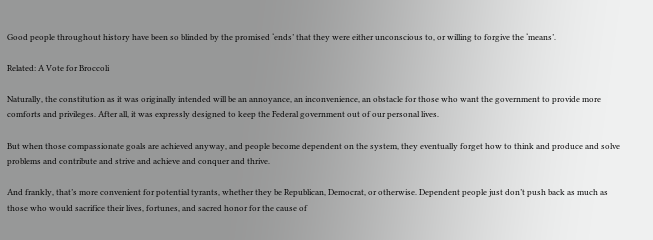Good people throughout history have been so blinded by the promised ‘ends’ that they were either unconscious to, or willing to forgive the ‘means’.

Related: A Vote for Broccoli

Naturally, the constitution as it was originally intended will be an annoyance, an inconvenience, an obstacle for those who want the government to provide more comforts and privileges. After all, it was expressly designed to keep the Federal government out of our personal lives.

But when those compassionate goals are achieved anyway, and people become dependent on the system, they eventually forget how to think and produce and solve problems and contribute and strive and achieve and conquer and thrive.

And frankly, that’s more convenient for potential tyrants, whether they be Republican, Democrat, or otherwise. Dependent people just don’t push back as much as those who would sacrifice their lives, fortunes, and sacred honor for the cause of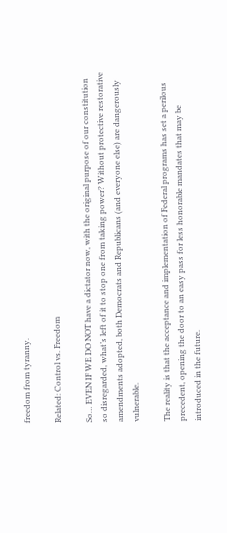freedom from tyranny.

Related: Control vs. Freedom

So… EVEN IF WE DO NOT have a dictator now, with the original purpose of our constitution so disregarded, what’s left of it to stop one from taking power? Without protective restorative amendments adopted, both Democrats and Republicans (and everyone else) are dangerously vulnerable.

The reality is that the acceptance and implementation of Federal programs has set a perilous precedent, opening the door to an easy pass for less honorable mandates that may be introduced in the future.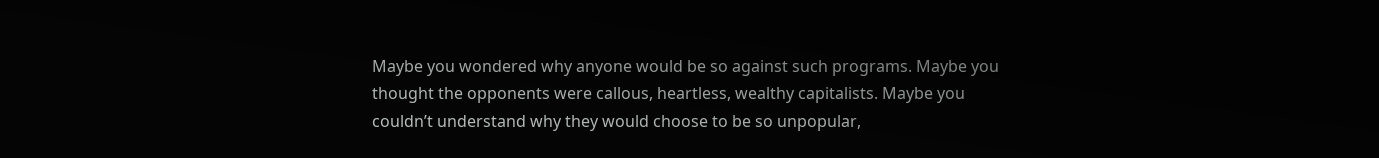Maybe you wondered why anyone would be so against such programs. Maybe you thought the opponents were callous, heartless, wealthy capitalists. Maybe you couldn’t understand why they would choose to be so unpopular,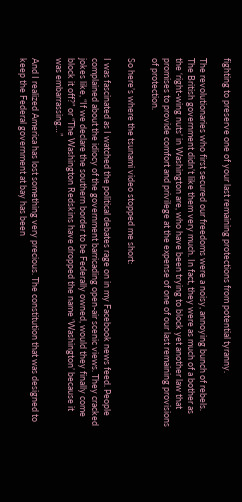fighting to preserve one of your last remaining protections from potential tyranny.

The revolutionaries who first secured our freedoms were a noisy, annoying bunch of rebels. The British government didn’t like them very much. In fact, they were as much of a bother as the ‘right-wing nuts’ in Washington are, who have been trying to block yet another law that promises to provide comfort and privilege at the expense of one of our last remaining provisions of protection.

So here’s where the tsunami video stopped me short:

I was fascinated as I watched the political debates rage on in my Facebook news feed. People complained about the idiocy of the government barricading open-air scenic views. They cracked jokes like, “If we declare the southern border to be Federally owned, would they finally come block it off?” or “The Washington Redskins have dropped the name ‘Washington’ because it was embarrassing…”

And I realized America has lost something very precious. The constitution that was designed to keep the Federal government at bay has been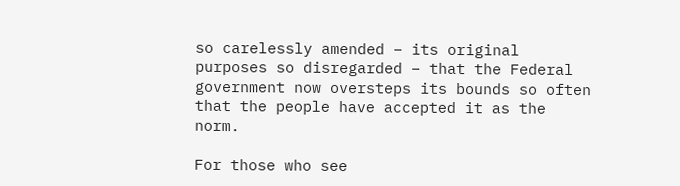so carelessly amended – its original purposes so disregarded – that the Federal government now oversteps its bounds so often that the people have accepted it as the norm.

For those who see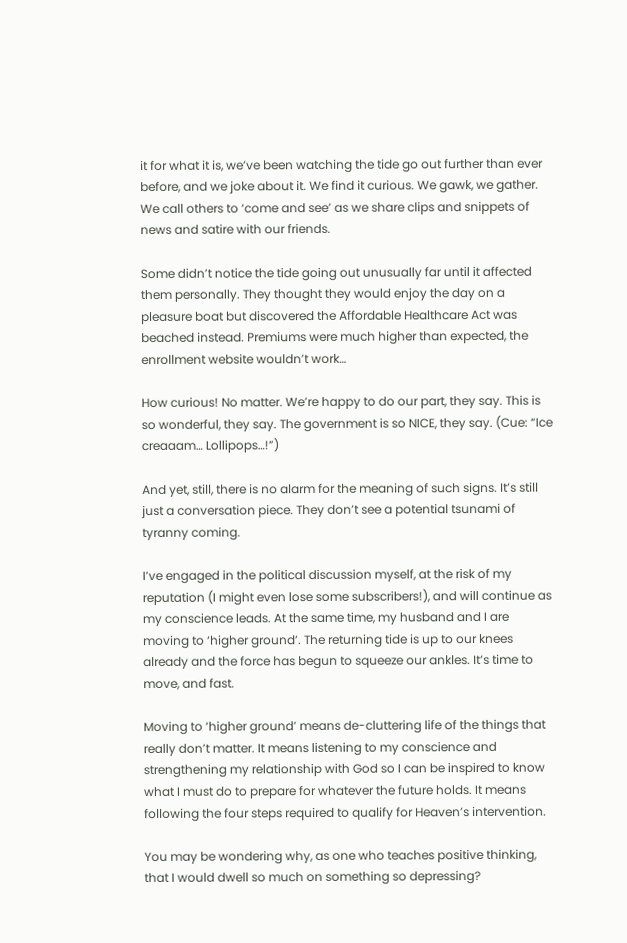it for what it is, we’ve been watching the tide go out further than ever before, and we joke about it. We find it curious. We gawk, we gather. We call others to ‘come and see’ as we share clips and snippets of news and satire with our friends.

Some didn’t notice the tide going out unusually far until it affected them personally. They thought they would enjoy the day on a pleasure boat but discovered the Affordable Healthcare Act was beached instead. Premiums were much higher than expected, the enrollment website wouldn’t work…

How curious! No matter. We’re happy to do our part, they say. This is so wonderful, they say. The government is so NICE, they say. (Cue: “Ice creaaam… Lollipops…!”)

And yet, still, there is no alarm for the meaning of such signs. It’s still just a conversation piece. They don’t see a potential tsunami of tyranny coming.

I’ve engaged in the political discussion myself, at the risk of my reputation (I might even lose some subscribers!), and will continue as my conscience leads. At the same time, my husband and I are moving to ‘higher ground’. The returning tide is up to our knees already and the force has begun to squeeze our ankles. It’s time to move, and fast.

Moving to ‘higher ground’ means de-cluttering life of the things that really don’t matter. It means listening to my conscience and strengthening my relationship with God so I can be inspired to know what I must do to prepare for whatever the future holds. It means following the four steps required to qualify for Heaven’s intervention.

You may be wondering why, as one who teaches positive thinking, that I would dwell so much on something so depressing?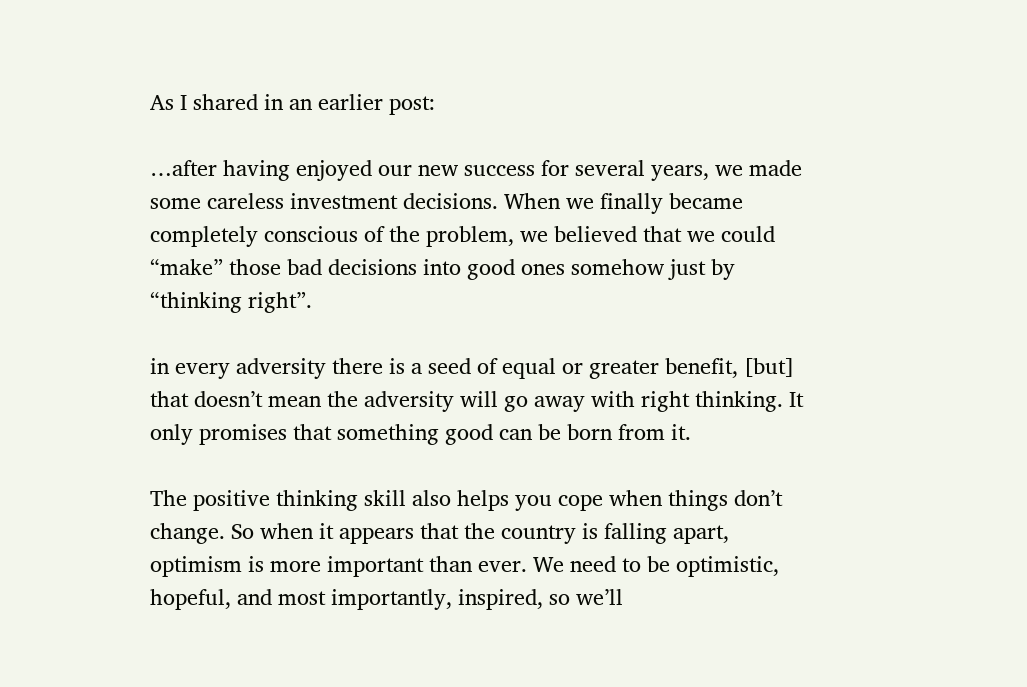As I shared in an earlier post:

…after having enjoyed our new success for several years, we made some careless investment decisions. When we finally became completely conscious of the problem, we believed that we could “make” those bad decisions into good ones somehow just by “thinking right”.

in every adversity there is a seed of equal or greater benefit, [but] that doesn’t mean the adversity will go away with right thinking. It only promises that something good can be born from it.

The positive thinking skill also helps you cope when things don’t change. So when it appears that the country is falling apart, optimism is more important than ever. We need to be optimistic, hopeful, and most importantly, inspired, so we’ll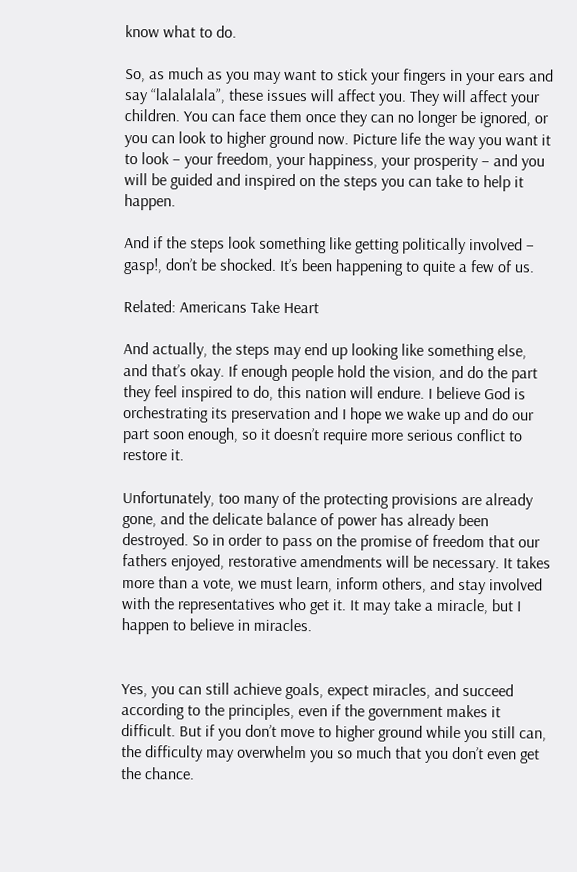know what to do.

So, as much as you may want to stick your fingers in your ears and say “lalalalala”, these issues will affect you. They will affect your children. You can face them once they can no longer be ignored, or you can look to higher ground now. Picture life the way you want it to look – your freedom, your happiness, your prosperity – and you will be guided and inspired on the steps you can take to help it happen.

And if the steps look something like getting politically involved – gasp!, don’t be shocked. It’s been happening to quite a few of us.

Related: Americans Take Heart

And actually, the steps may end up looking like something else, and that’s okay. If enough people hold the vision, and do the part they feel inspired to do, this nation will endure. I believe God is orchestrating its preservation and I hope we wake up and do our part soon enough, so it doesn’t require more serious conflict to restore it.

Unfortunately, too many of the protecting provisions are already gone, and the delicate balance of power has already been destroyed. So in order to pass on the promise of freedom that our fathers enjoyed, restorative amendments will be necessary. It takes more than a vote, we must learn, inform others, and stay involved with the representatives who get it. It may take a miracle, but I happen to believe in miracles.


Yes, you can still achieve goals, expect miracles, and succeed according to the principles, even if the government makes it difficult. But if you don’t move to higher ground while you still can, the difficulty may overwhelm you so much that you don’t even get the chance.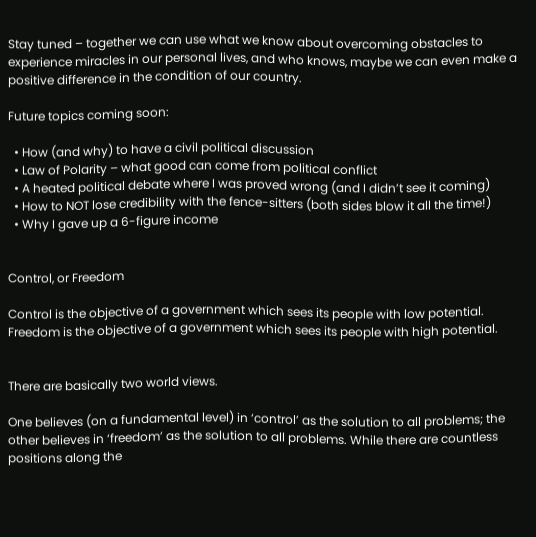Stay tuned – together we can use what we know about overcoming obstacles to experience miracles in our personal lives, and who knows, maybe we can even make a positive difference in the condition of our country.

Future topics coming soon:

  • How (and why) to have a civil political discussion
  • Law of Polarity – what good can come from political conflict
  • A heated political debate where I was proved wrong (and I didn’t see it coming)
  • How to NOT lose credibility with the fence-sitters (both sides blow it all the time!)
  • Why I gave up a 6-figure income


Control, or Freedom

Control is the objective of a government which sees its people with low potential. Freedom is the objective of a government which sees its people with high potential.


There are basically two world views.

One believes (on a fundamental level) in ‘control’ as the solution to all problems; the other believes in ‘freedom’ as the solution to all problems. While there are countless positions along the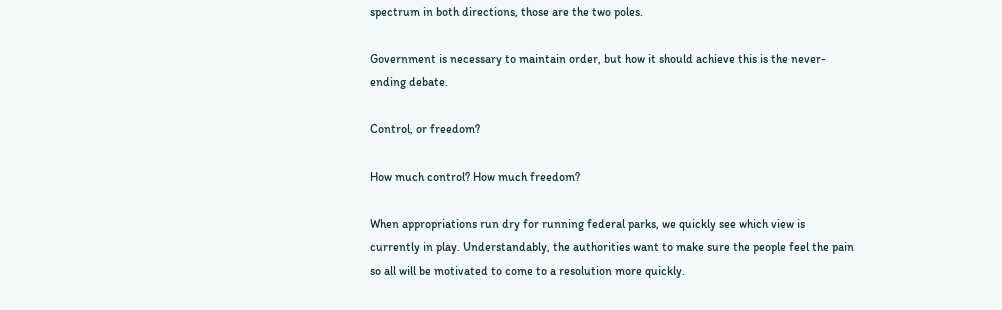spectrum in both directions, those are the two poles.

Government is necessary to maintain order, but how it should achieve this is the never-ending debate.

Control, or freedom?

How much control? How much freedom?

When appropriations run dry for running federal parks, we quickly see which view is currently in play. Understandably, the authorities want to make sure the people feel the pain so all will be motivated to come to a resolution more quickly.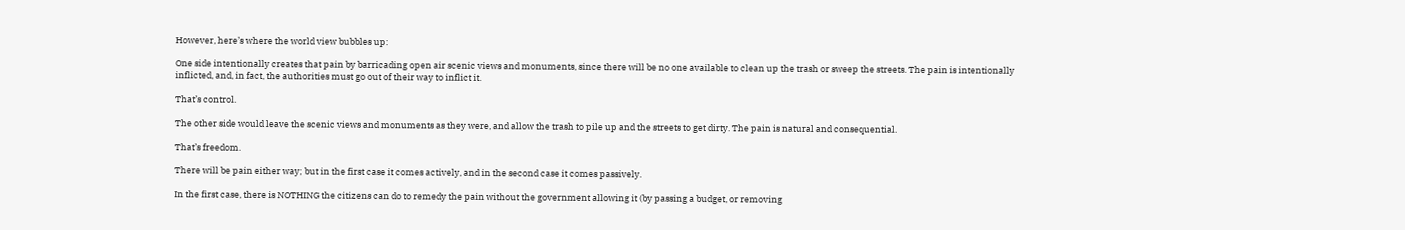However, here’s where the world view bubbles up:

One side intentionally creates that pain by barricading open air scenic views and monuments, since there will be no one available to clean up the trash or sweep the streets. The pain is intentionally inflicted, and, in fact, the authorities must go out of their way to inflict it.

That’s control.

The other side would leave the scenic views and monuments as they were, and allow the trash to pile up and the streets to get dirty. The pain is natural and consequential.

That’s freedom.

There will be pain either way; but in the first case it comes actively, and in the second case it comes passively.

In the first case, there is NOTHING the citizens can do to remedy the pain without the government allowing it (by passing a budget, or removing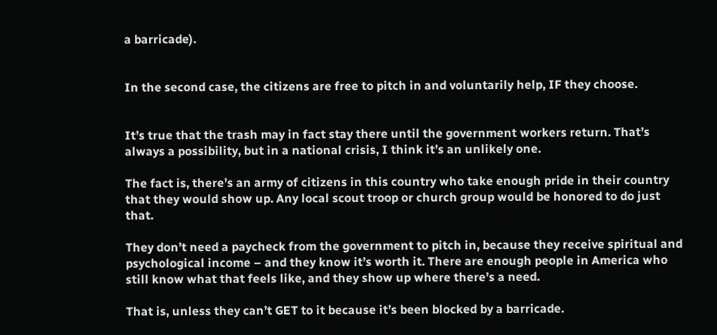a barricade).


In the second case, the citizens are free to pitch in and voluntarily help, IF they choose.


It’s true that the trash may in fact stay there until the government workers return. That’s always a possibility, but in a national crisis, I think it’s an unlikely one.

The fact is, there’s an army of citizens in this country who take enough pride in their country that they would show up. Any local scout troop or church group would be honored to do just that.

They don’t need a paycheck from the government to pitch in, because they receive spiritual and psychological income – and they know it’s worth it. There are enough people in America who still know what that feels like, and they show up where there’s a need.

That is, unless they can’t GET to it because it’s been blocked by a barricade.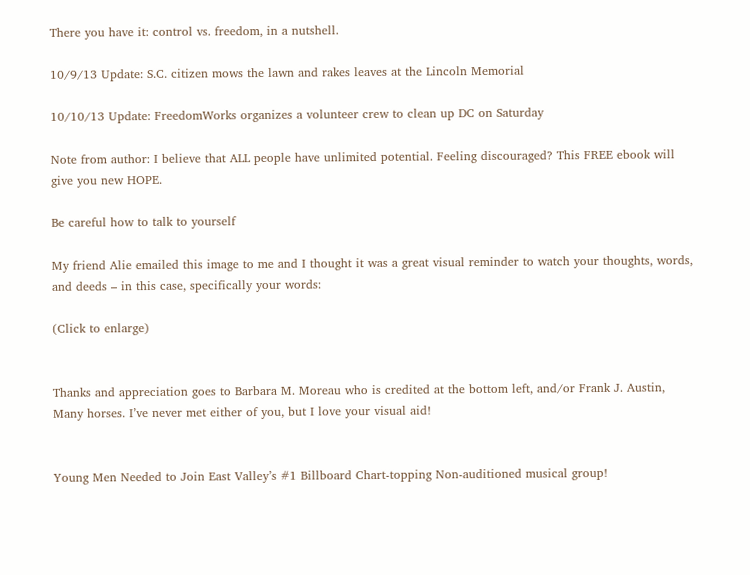There you have it: control vs. freedom, in a nutshell.

10/9/13 Update: S.C. citizen mows the lawn and rakes leaves at the Lincoln Memorial

10/10/13 Update: FreedomWorks organizes a volunteer crew to clean up DC on Saturday

Note from author: I believe that ALL people have unlimited potential. Feeling discouraged? This FREE ebook will give you new HOPE.

Be careful how to talk to yourself

My friend Alie emailed this image to me and I thought it was a great visual reminder to watch your thoughts, words, and deeds – in this case, specifically your words:

(Click to enlarge)


Thanks and appreciation goes to Barbara M. Moreau who is credited at the bottom left, and/or Frank J. Austin, Many horses. I’ve never met either of you, but I love your visual aid!


Young Men Needed to Join East Valley’s #1 Billboard Chart-topping Non-auditioned musical group!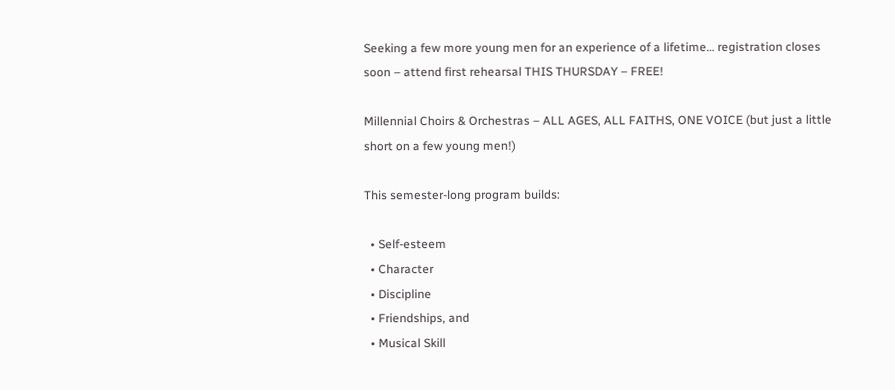Seeking a few more young men for an experience of a lifetime… registration closes soon – attend first rehearsal THIS THURSDAY – FREE!

Millennial Choirs & Orchestras – ALL AGES, ALL FAITHS, ONE VOICE (but just a little short on a few young men!)

This semester-long program builds:

  • Self-esteem
  • Character
  • Discipline
  • Friendships, and
  • Musical Skill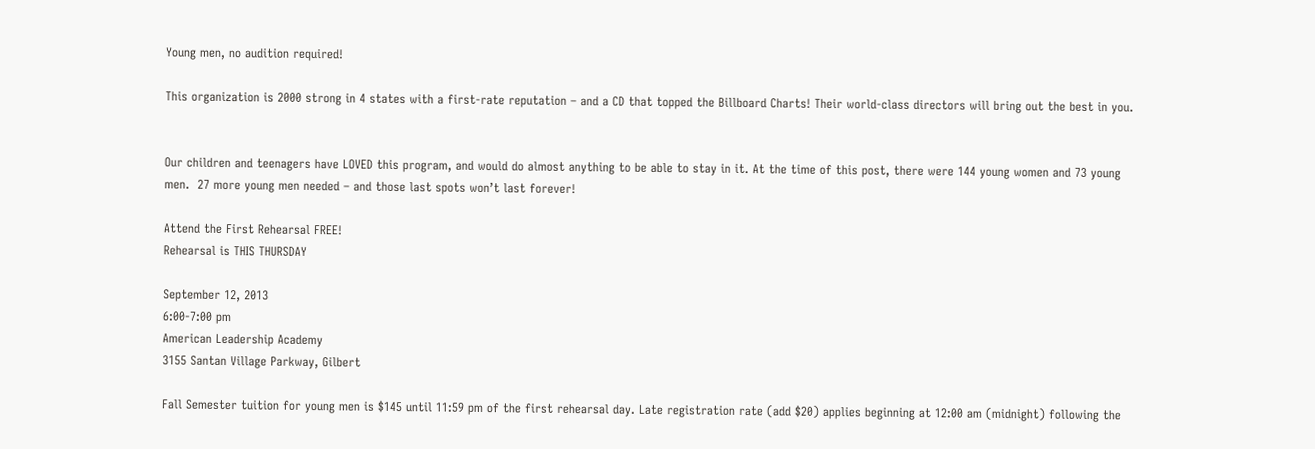Young men, no audition required!

This organization is 2000 strong in 4 states with a first-rate reputation – and a CD that topped the Billboard Charts! Their world-class directors will bring out the best in you.


Our children and teenagers have LOVED this program, and would do almost anything to be able to stay in it. At the time of this post, there were 144 young women and 73 young men.  27 more young men needed – and those last spots won’t last forever!

Attend the First Rehearsal FREE!
Rehearsal is THIS THURSDAY

September 12, 2013
6:00-7:00 pm
American Leadership Academy
3155 Santan Village Parkway, Gilbert

Fall Semester tuition for young men is $145 until 11:59 pm of the first rehearsal day. Late registration rate (add $20) applies beginning at 12:00 am (midnight) following the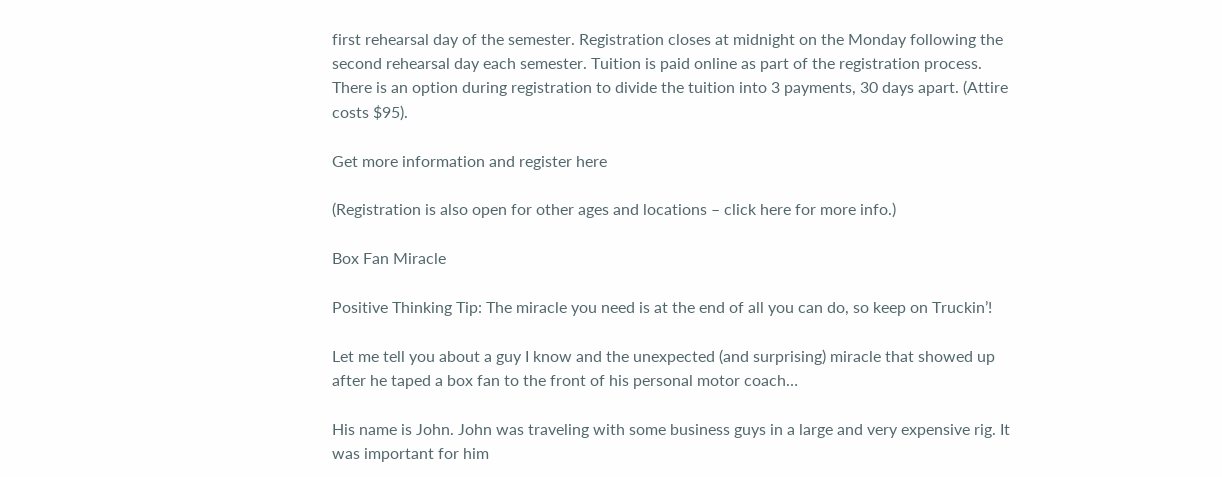first rehearsal day of the semester. Registration closes at midnight on the Monday following the second rehearsal day each semester. Tuition is paid online as part of the registration process. There is an option during registration to divide the tuition into 3 payments, 30 days apart. (Attire costs $95).

Get more information and register here

(Registration is also open for other ages and locations – click here for more info.)

Box Fan Miracle

Positive Thinking Tip: The miracle you need is at the end of all you can do, so keep on Truckin’!

Let me tell you about a guy I know and the unexpected (and surprising) miracle that showed up after he taped a box fan to the front of his personal motor coach…

His name is John. John was traveling with some business guys in a large and very expensive rig. It was important for him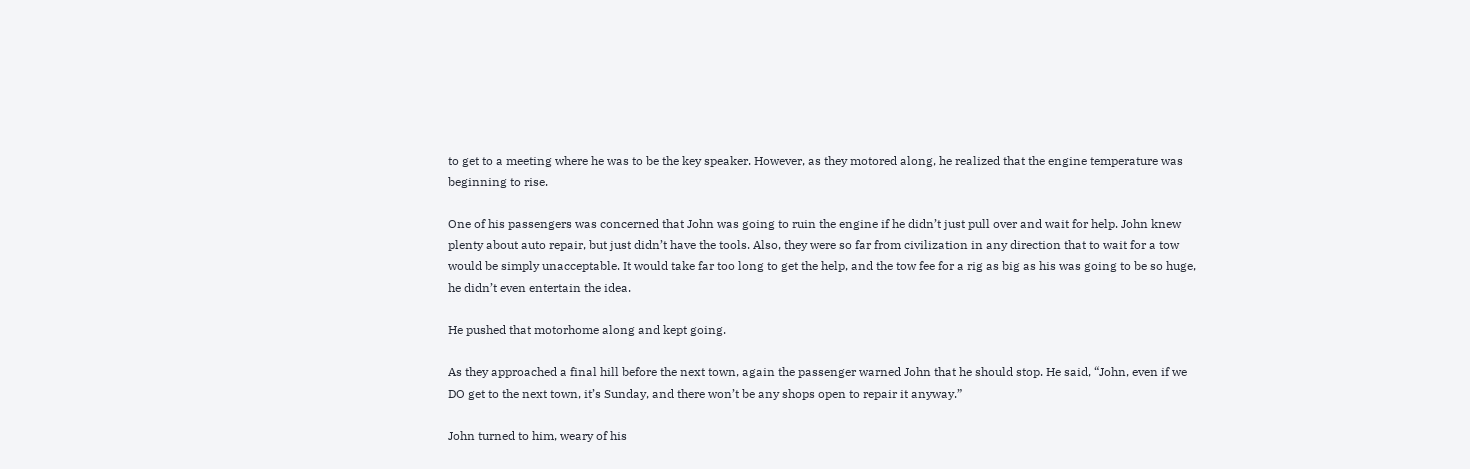to get to a meeting where he was to be the key speaker. However, as they motored along, he realized that the engine temperature was beginning to rise.

One of his passengers was concerned that John was going to ruin the engine if he didn’t just pull over and wait for help. John knew plenty about auto repair, but just didn’t have the tools. Also, they were so far from civilization in any direction that to wait for a tow would be simply unacceptable. It would take far too long to get the help, and the tow fee for a rig as big as his was going to be so huge, he didn’t even entertain the idea.

He pushed that motorhome along and kept going.

As they approached a final hill before the next town, again the passenger warned John that he should stop. He said, “John, even if we DO get to the next town, it’s Sunday, and there won’t be any shops open to repair it anyway.”

John turned to him, weary of his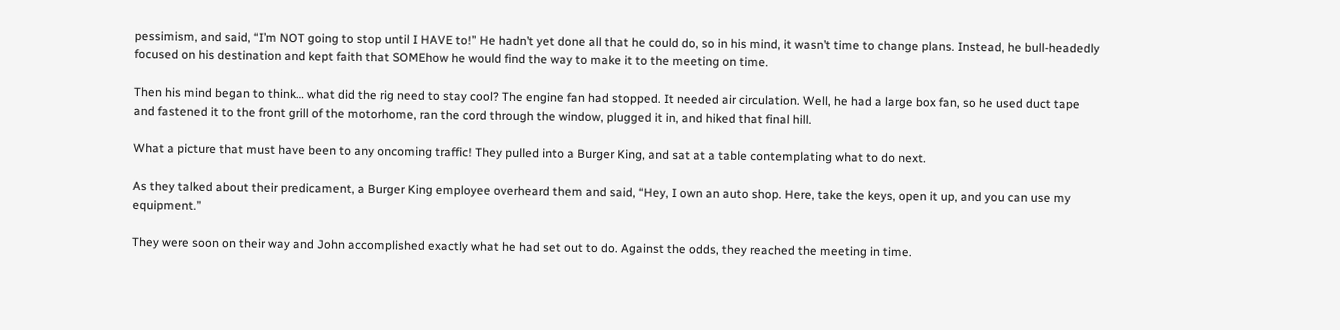pessimism, and said, “I’m NOT going to stop until I HAVE to!” He hadn’t yet done all that he could do, so in his mind, it wasn’t time to change plans. Instead, he bull-headedly focused on his destination and kept faith that SOMEhow he would find the way to make it to the meeting on time.

Then his mind began to think… what did the rig need to stay cool? The engine fan had stopped. It needed air circulation. Well, he had a large box fan, so he used duct tape and fastened it to the front grill of the motorhome, ran the cord through the window, plugged it in, and hiked that final hill.

What a picture that must have been to any oncoming traffic! They pulled into a Burger King, and sat at a table contemplating what to do next.

As they talked about their predicament, a Burger King employee overheard them and said, “Hey, I own an auto shop. Here, take the keys, open it up, and you can use my equipment.”

They were soon on their way and John accomplished exactly what he had set out to do. Against the odds, they reached the meeting in time.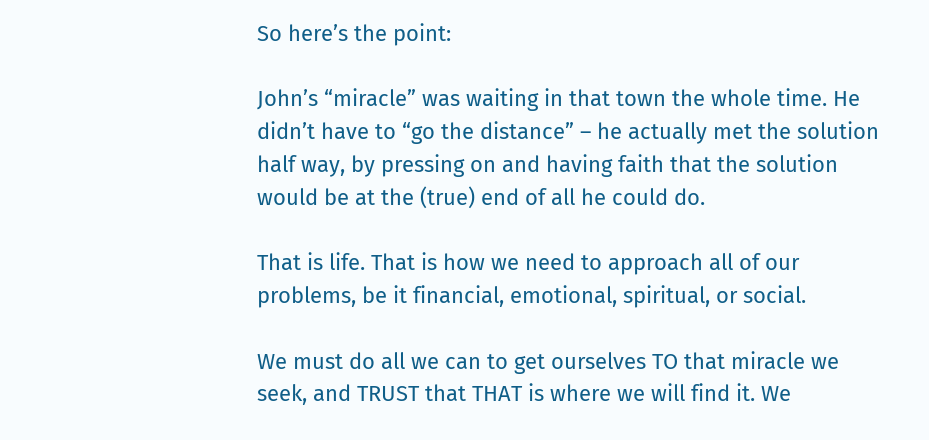So here’s the point:

John’s “miracle” was waiting in that town the whole time. He didn’t have to “go the distance” – he actually met the solution half way, by pressing on and having faith that the solution would be at the (true) end of all he could do.

That is life. That is how we need to approach all of our problems, be it financial, emotional, spiritual, or social.

We must do all we can to get ourselves TO that miracle we seek, and TRUST that THAT is where we will find it. We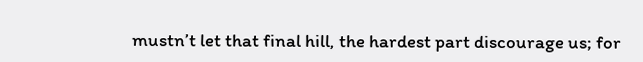mustn’t let that final hill, the hardest part discourage us; for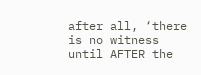after all, ‘there is no witness until AFTER the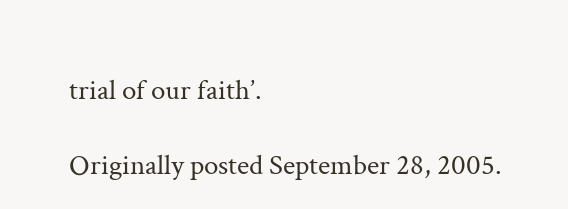trial of our faith’.

Originally posted September 28, 2005.